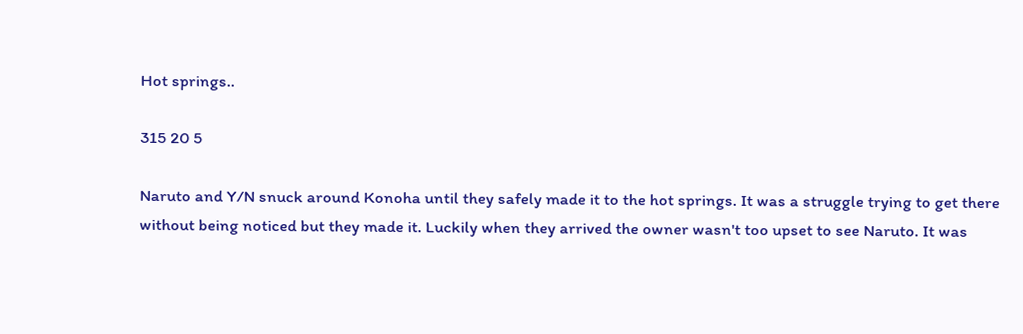Hot springs..

315 20 5

Naruto and Y/N snuck around Konoha until they safely made it to the hot springs. It was a struggle trying to get there without being noticed but they made it. Luckily when they arrived the owner wasn't too upset to see Naruto. It was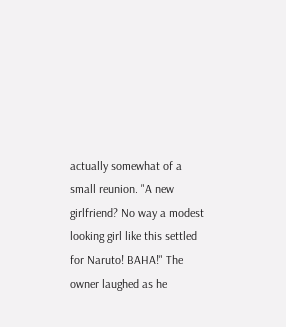actually somewhat of a small reunion. "A new girlfriend? No way a modest looking girl like this settled for Naruto! BAHA!" The owner laughed as he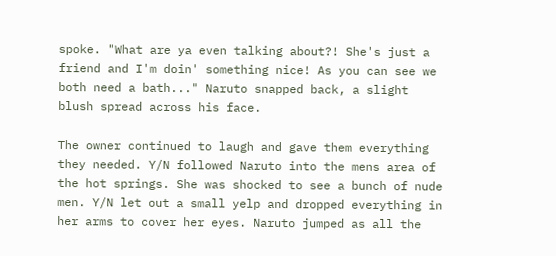spoke. "What are ya even talking about?! She's just a friend and I'm doin' something nice! As you can see we both need a bath..." Naruto snapped back, a slight blush spread across his face.

The owner continued to laugh and gave them everything they needed. Y/N followed Naruto into the mens area of the hot springs. She was shocked to see a bunch of nude men. Y/N let out a small yelp and dropped everything in her arms to cover her eyes. Naruto jumped as all the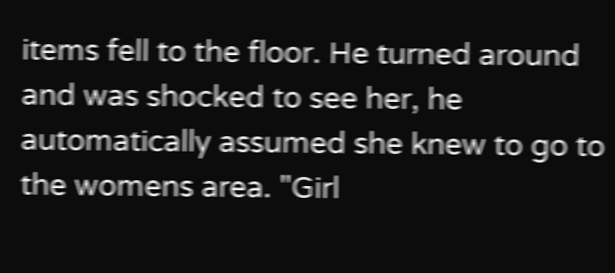items fell to the floor. He turned around and was shocked to see her, he automatically assumed she knew to go to the womens area. "Girl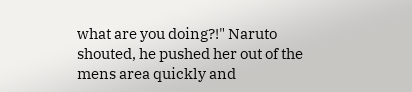what are you doing?!" Naruto shouted, he pushed her out of the mens area quickly and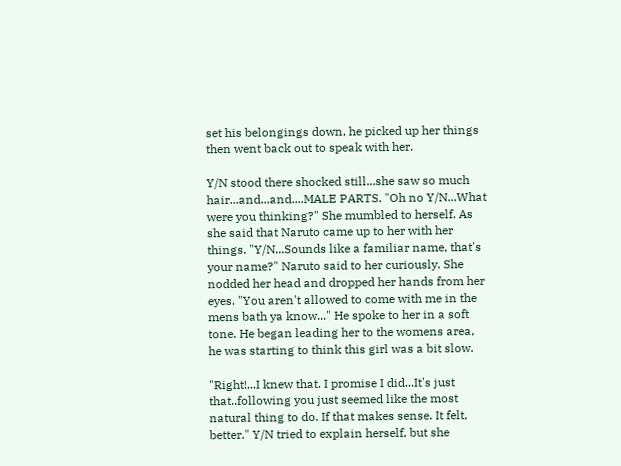set his belongings down, he picked up her things then went back out to speak with her.

Y/N stood there shocked still...she saw so much hair...and...and....MALE PARTS. "Oh no Y/N...What were you thinking?" She mumbled to herself. As she said that Naruto came up to her with her things. "Y/N...Sounds like a familiar name, that's your name?" Naruto said to her curiously. She nodded her head and dropped her hands from her eyes. "You aren't allowed to come with me in the mens bath ya know..." He spoke to her in a soft tone. He began leading her to the womens area, he was starting to think this girl was a bit slow.

"Right!...I knew that. I promise I did...It's just that..following you just seemed like the most natural thing to do. If that makes sense. It felt, better." Y/N tried to explain herself, but she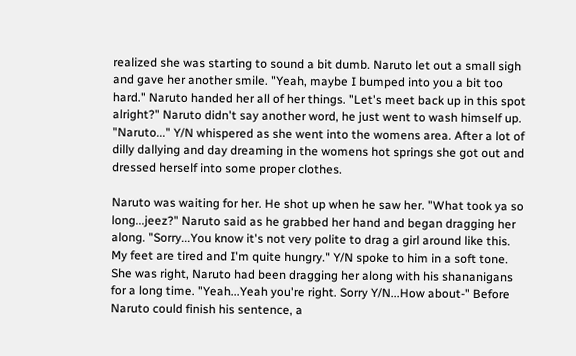realized she was starting to sound a bit dumb. Naruto let out a small sigh and gave her another smile. "Yeah, maybe I bumped into you a bit too hard." Naruto handed her all of her things. "Let's meet back up in this spot alright?" Naruto didn't say another word, he just went to wash himself up. "Naruto..." Y/N whispered as she went into the womens area. After a lot of dilly dallying and day dreaming in the womens hot springs she got out and dressed herself into some proper clothes.

Naruto was waiting for her. He shot up when he saw her. "What took ya so long...jeez?" Naruto said as he grabbed her hand and began dragging her along. "Sorry...You know it's not very polite to drag a girl around like this. My feet are tired and I'm quite hungry." Y/N spoke to him in a soft tone. She was right, Naruto had been dragging her along with his shananigans for a long time. "Yeah...Yeah you're right. Sorry Y/N...How about-" Before Naruto could finish his sentence, a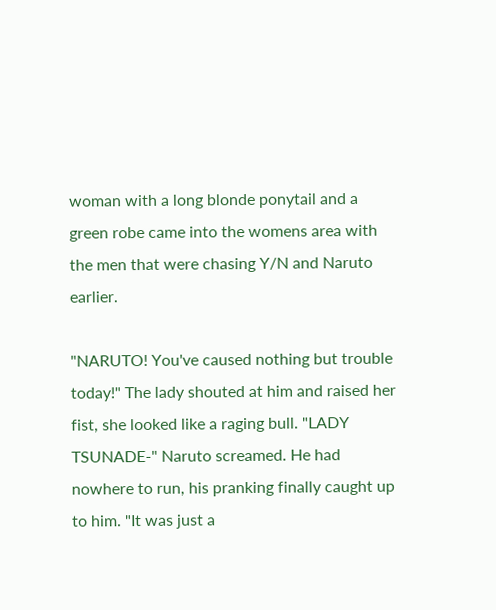woman with a long blonde ponytail and a green robe came into the womens area with the men that were chasing Y/N and Naruto earlier.

"NARUTO! You've caused nothing but trouble today!" The lady shouted at him and raised her fist, she looked like a raging bull. "LADY TSUNADE-" Naruto screamed. He had nowhere to run, his pranking finally caught up to him. "It was just a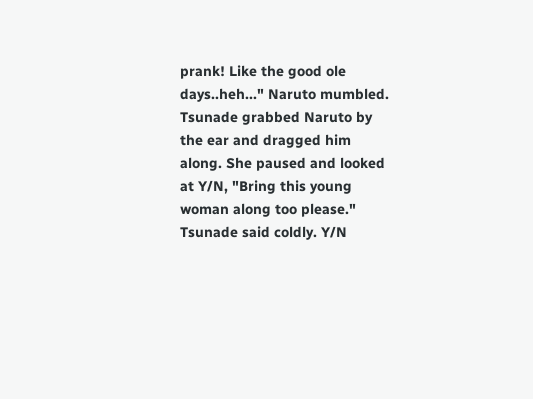prank! Like the good ole days..heh..." Naruto mumbled. Tsunade grabbed Naruto by the ear and dragged him along. She paused and looked at Y/N, "Bring this young woman along too please." Tsunade said coldly. Y/N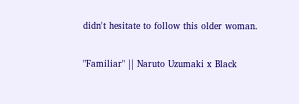didn't hesitate to follow this older woman.

"Familiar" || Naruto Uzumaki x Black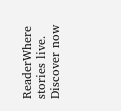ReaderWhere stories live. Discover now